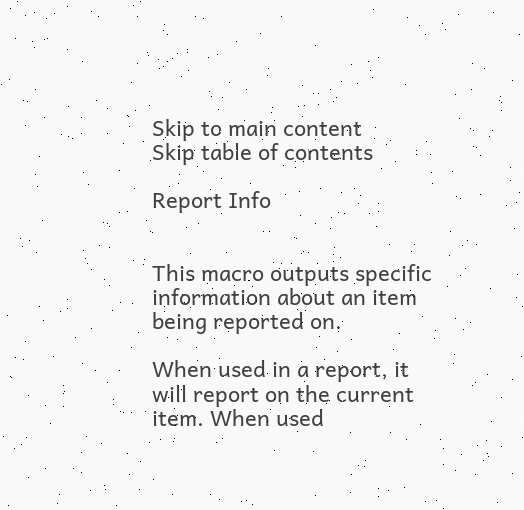Skip to main content
Skip table of contents

Report Info


This macro outputs specific information about an item being reported on.

When used in a report, it will report on the current item. When used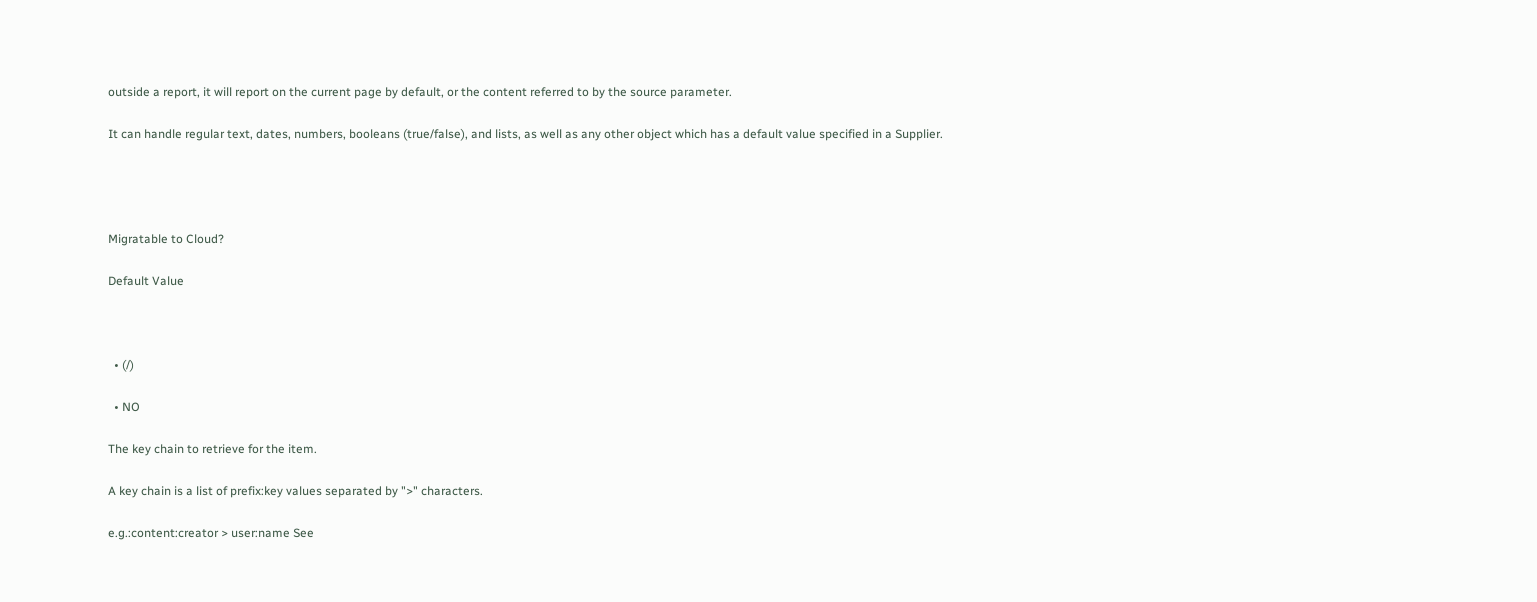outside a report, it will report on the current page by default, or the content referred to by the source parameter.

It can handle regular text, dates, numbers, booleans (true/false), and lists, as well as any other object which has a default value specified in a Supplier.




Migratable to Cloud?

Default Value



  • (/)

  • NO

The key chain to retrieve for the item.

A key chain is a list of prefix:key values separated by ">" characters.

e.g.:content:creator > user:name See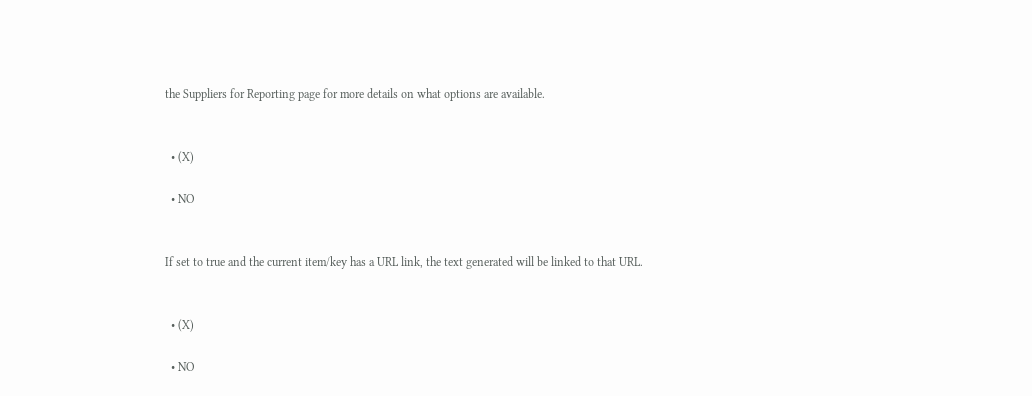the Suppliers for Reporting page for more details on what options are available.


  • (X)

  • NO


If set to true and the current item/key has a URL link, the text generated will be linked to that URL.


  • (X)

  • NO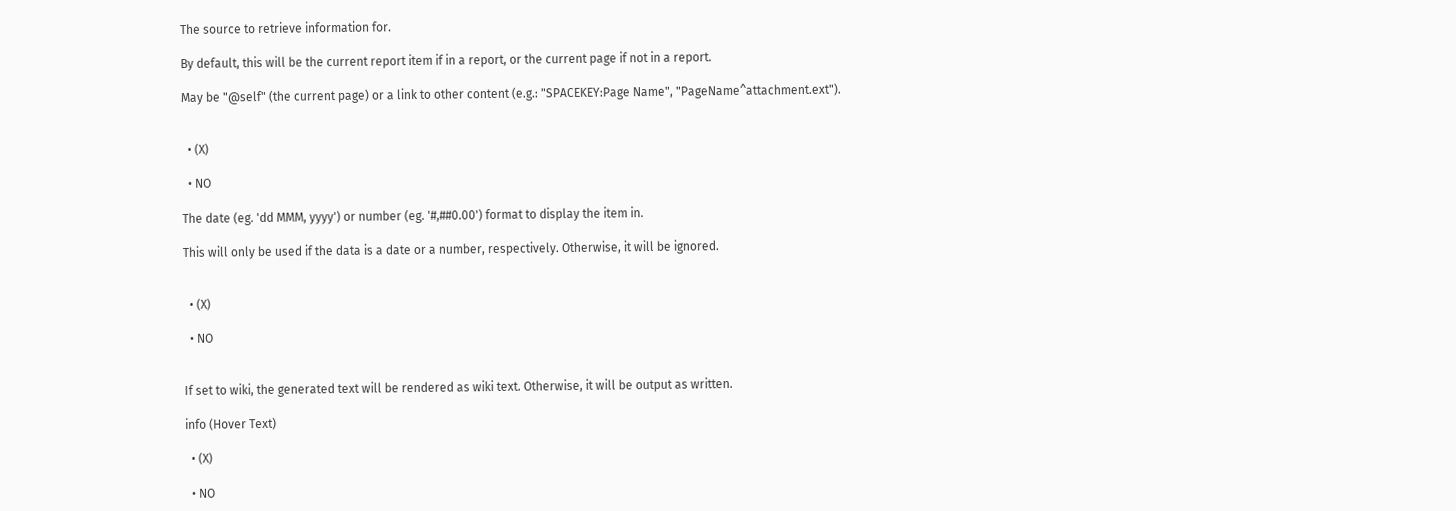The source to retrieve information for.

By default, this will be the current report item if in a report, or the current page if not in a report.

May be "@self" (the current page) or a link to other content (e.g.: "SPACEKEY:Page Name", "PageName^attachment.ext").


  • (X)

  • NO

The date (eg. 'dd MMM, yyyy') or number (eg. '#,##0.00') format to display the item in.

This will only be used if the data is a date or a number, respectively. Otherwise, it will be ignored.


  • (X)

  • NO


If set to wiki, the generated text will be rendered as wiki text. Otherwise, it will be output as written.

info (Hover Text)

  • (X)

  • NO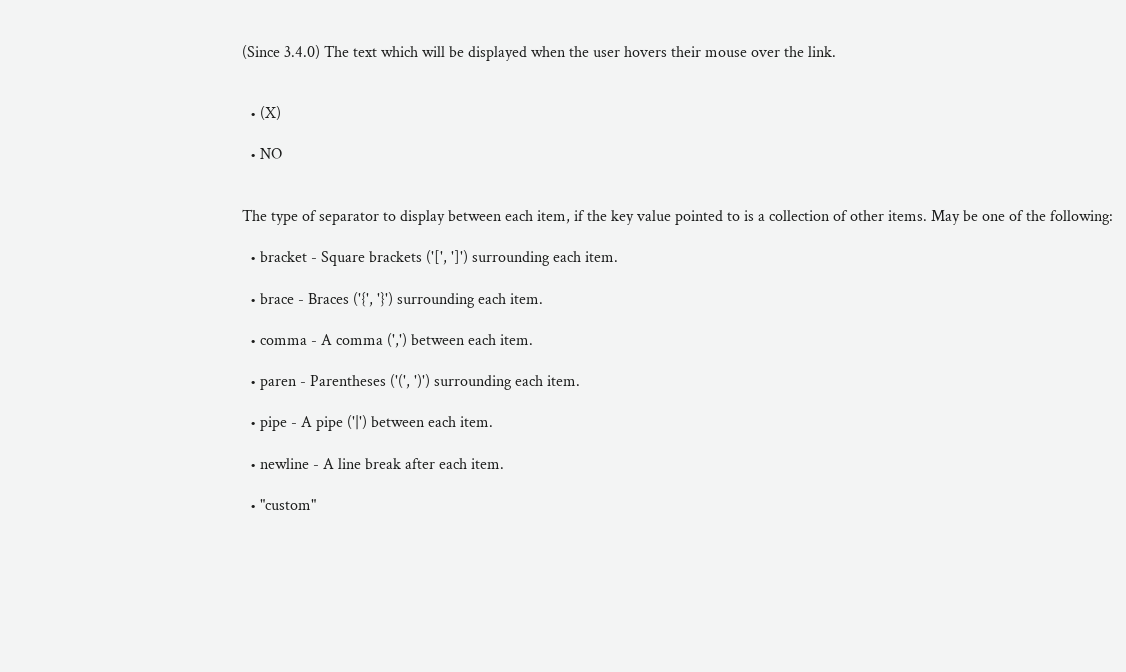(Since 3.4.0) The text which will be displayed when the user hovers their mouse over the link.


  • (X)

  • NO


The type of separator to display between each item, if the key value pointed to is a collection of other items. May be one of the following:

  • bracket - Square brackets ('[', ']') surrounding each item.

  • brace - Braces ('{', '}') surrounding each item.

  • comma - A comma (',') between each item.

  • paren - Parentheses ('(', ')') surrounding each item.

  • pipe - A pipe ('|') between each item.

  • newline - A line break after each item.

  • "custom"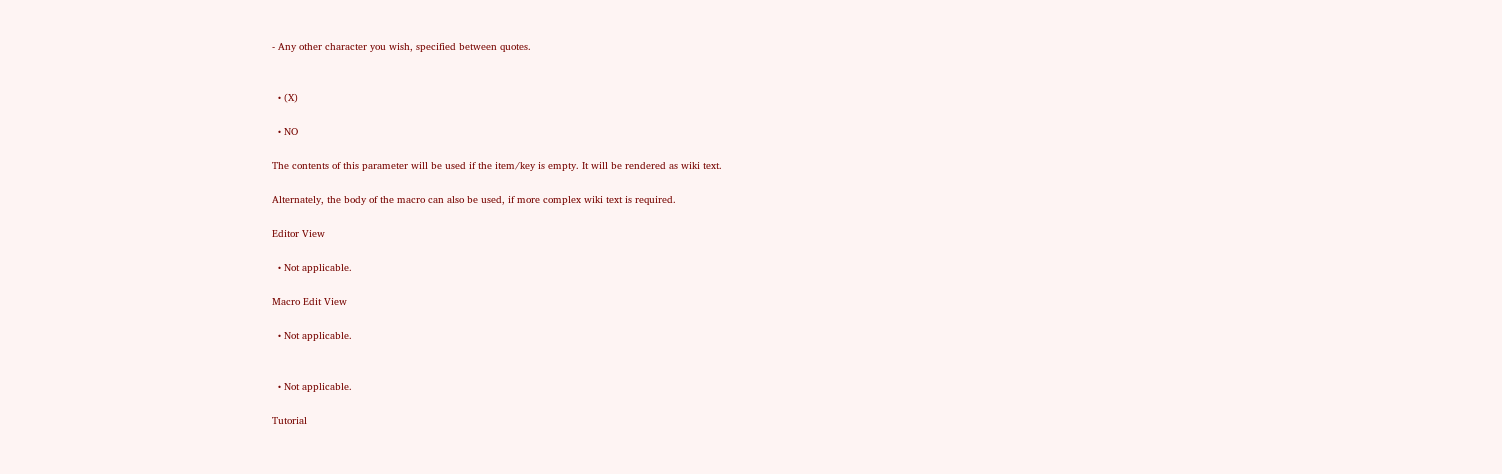- Any other character you wish, specified between quotes.


  • (X)

  • NO

The contents of this parameter will be used if the item/key is empty. It will be rendered as wiki text.

Alternately, the body of the macro can also be used, if more complex wiki text is required.

Editor View

  • Not applicable.

Macro Edit View

  • Not applicable.


  • Not applicable.

Tutorial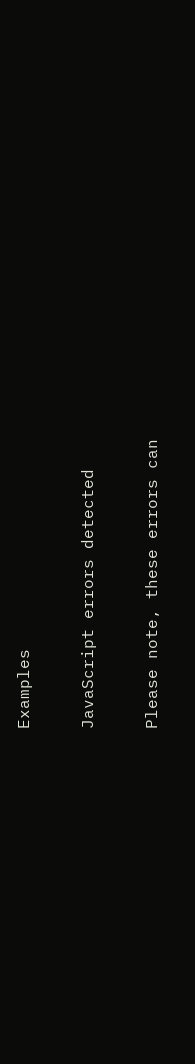Examples

JavaScript errors detected

Please note, these errors can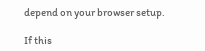depend on your browser setup.

If this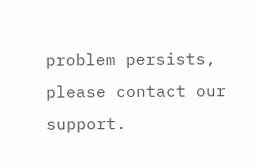problem persists, please contact our support.